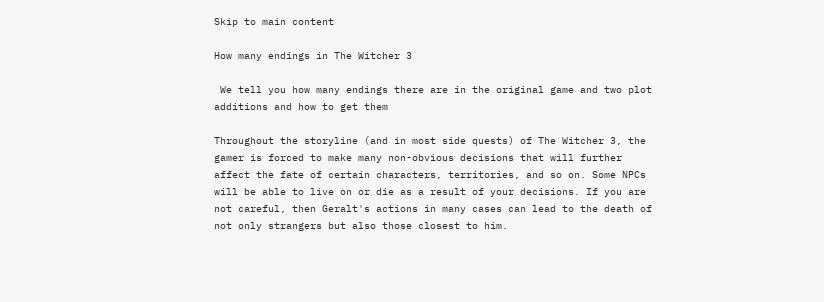Skip to main content

How many endings in The Witcher 3

 We tell you how many endings there are in the original game and two plot additions and how to get them

Throughout the storyline (and in most side quests) of The Witcher 3, the gamer is forced to make many non-obvious decisions that will further affect the fate of certain characters, territories, and so on. Some NPCs will be able to live on or die as a result of your decisions. If you are not careful, then Geralt's actions in many cases can lead to the death of not only strangers but also those closest to him.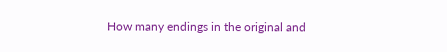How many endings in the original and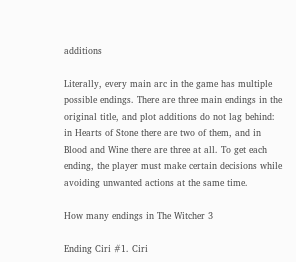additions

Literally, every main arc in the game has multiple possible endings. There are three main endings in the original title, and plot additions do not lag behind: in Hearts of Stone there are two of them, and in Blood and Wine there are three at all. To get each ending, the player must make certain decisions while avoiding unwanted actions at the same time.

How many endings in The Witcher 3

Ending Ciri #1. Ciri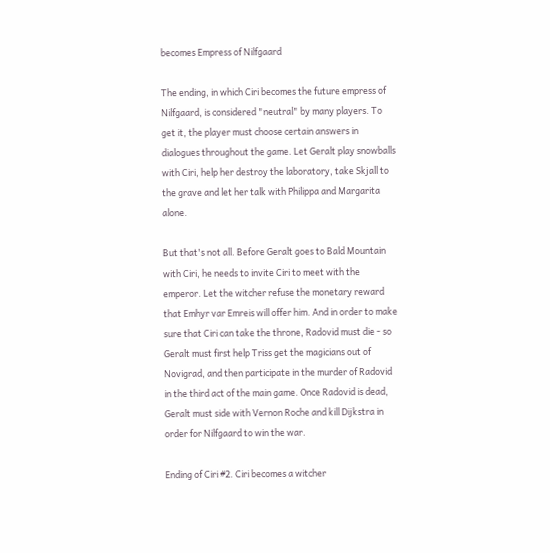becomes Empress of Nilfgaard

The ending, in which Ciri becomes the future empress of Nilfgaard, is considered "neutral" by many players. To get it, the player must choose certain answers in dialogues throughout the game. Let Geralt play snowballs with Ciri, help her destroy the laboratory, take Skjall to the grave and let her talk with Philippa and Margarita alone.

But that's not all. Before Geralt goes to Bald Mountain with Ciri, he needs to invite Ciri to meet with the emperor. Let the witcher refuse the monetary reward that Emhyr var Emreis will offer him. And in order to make sure that Ciri can take the throne, Radovid must die - so Geralt must first help Triss get the magicians out of Novigrad, and then participate in the murder of Radovid in the third act of the main game. Once Radovid is dead, Geralt must side with Vernon Roche and kill Dijkstra in order for Nilfgaard to win the war.

Ending of Ciri #2. Ciri becomes a witcher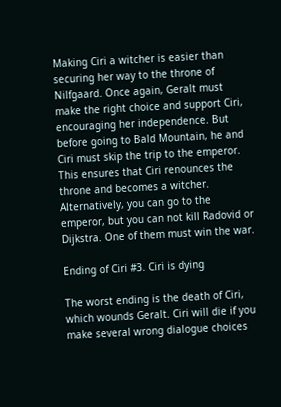Making Ciri a witcher is easier than securing her way to the throne of Nilfgaard. Once again, Geralt must make the right choice and support Ciri, encouraging her independence. But before going to Bald Mountain, he and Ciri must skip the trip to the emperor. This ensures that Ciri renounces the throne and becomes a witcher. Alternatively, you can go to the emperor, but you can not kill Radovid or Dijkstra. One of them must win the war.

Ending of Ciri #3. Ciri is dying

The worst ending is the death of Ciri, which wounds Geralt. Ciri will die if you make several wrong dialogue choices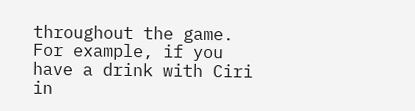throughout the game. For example, if you have a drink with Ciri in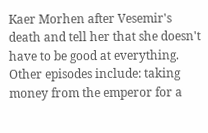Kaer Morhen after Vesemir's death and tell her that she doesn't have to be good at everything. Other episodes include: taking money from the emperor for a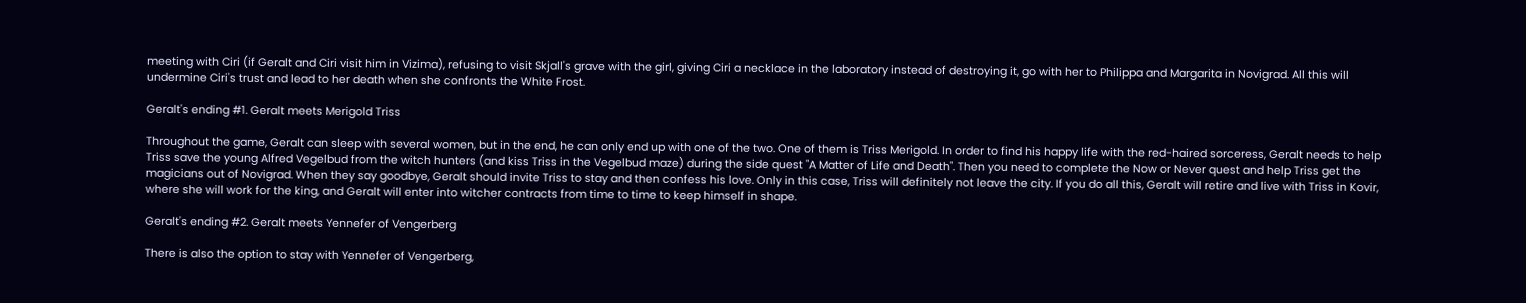meeting with Ciri (if Geralt and Ciri visit him in Vizima), refusing to visit Skjall's grave with the girl, giving Ciri a necklace in the laboratory instead of destroying it, go with her to Philippa and Margarita in Novigrad. All this will undermine Ciri's trust and lead to her death when she confronts the White Frost.

Geralt's ending #1. Geralt meets Merigold Triss

Throughout the game, Geralt can sleep with several women, but in the end, he can only end up with one of the two. One of them is Triss Merigold. In order to find his happy life with the red-haired sorceress, Geralt needs to help Triss save the young Alfred Vegelbud from the witch hunters (and kiss Triss in the Vegelbud maze) during the side quest "A Matter of Life and Death". Then you need to complete the Now or Never quest and help Triss get the magicians out of Novigrad. When they say goodbye, Geralt should invite Triss to stay and then confess his love. Only in this case, Triss will definitely not leave the city. If you do all this, Geralt will retire and live with Triss in Kovir, where she will work for the king, and Geralt will enter into witcher contracts from time to time to keep himself in shape.

Geralt's ending #2. Geralt meets Yennefer of Vengerberg

There is also the option to stay with Yennefer of Vengerberg,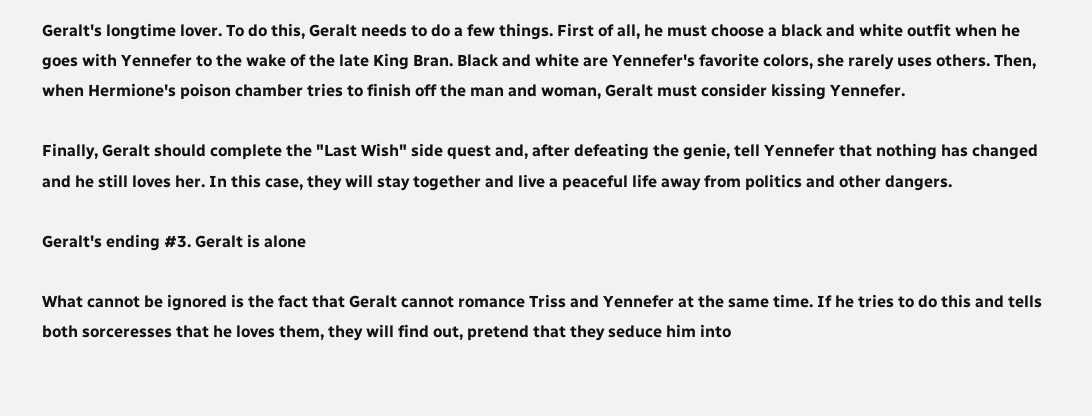Geralt's longtime lover. To do this, Geralt needs to do a few things. First of all, he must choose a black and white outfit when he goes with Yennefer to the wake of the late King Bran. Black and white are Yennefer's favorite colors, she rarely uses others. Then, when Hermione's poison chamber tries to finish off the man and woman, Geralt must consider kissing Yennefer.

Finally, Geralt should complete the "Last Wish" side quest and, after defeating the genie, tell Yennefer that nothing has changed and he still loves her. In this case, they will stay together and live a peaceful life away from politics and other dangers.

Geralt's ending #3. Geralt is alone

What cannot be ignored is the fact that Geralt cannot romance Triss and Yennefer at the same time. If he tries to do this and tells both sorceresses that he loves them, they will find out, pretend that they seduce him into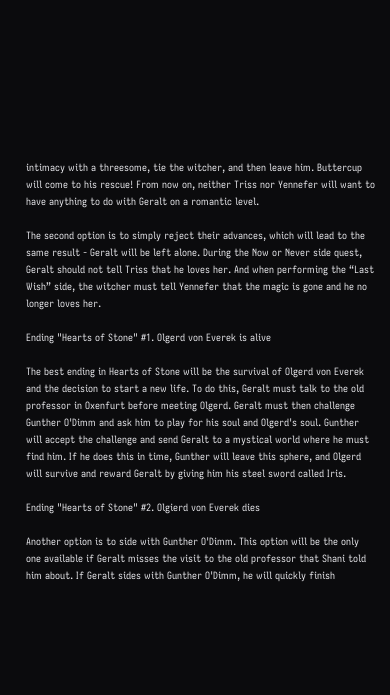intimacy with a threesome, tie the witcher, and then leave him. Buttercup will come to his rescue! From now on, neither Triss nor Yennefer will want to have anything to do with Geralt on a romantic level.

The second option is to simply reject their advances, which will lead to the same result - Geralt will be left alone. During the Now or Never side quest, Geralt should not tell Triss that he loves her. And when performing the “Last Wish” side, the witcher must tell Yennefer that the magic is gone and he no longer loves her.

Ending "Hearts of Stone" #1. Olgerd von Everek is alive

The best ending in Hearts of Stone will be the survival of Olgerd von Everek and the decision to start a new life. To do this, Geralt must talk to the old professor in Oxenfurt before meeting Olgerd. Geralt must then challenge Gunther O'Dimm and ask him to play for his soul and Olgerd's soul. Gunther will accept the challenge and send Geralt to a mystical world where he must find him. If he does this in time, Gunther will leave this sphere, and Olgerd will survive and reward Geralt by giving him his steel sword called Iris.

Ending "Hearts of Stone" #2. Olgierd von Everek dies

Another option is to side with Gunther O'Dimm. This option will be the only one available if Geralt misses the visit to the old professor that Shani told him about. If Geralt sides with Gunther O'Dimm, he will quickly finish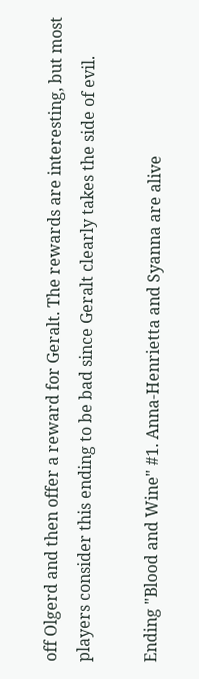off Olgerd and then offer a reward for Geralt. The rewards are interesting, but most players consider this ending to be bad since Geralt clearly takes the side of evil.

Ending "Blood and Wine" #1. Anna-Henrietta and Syanna are alive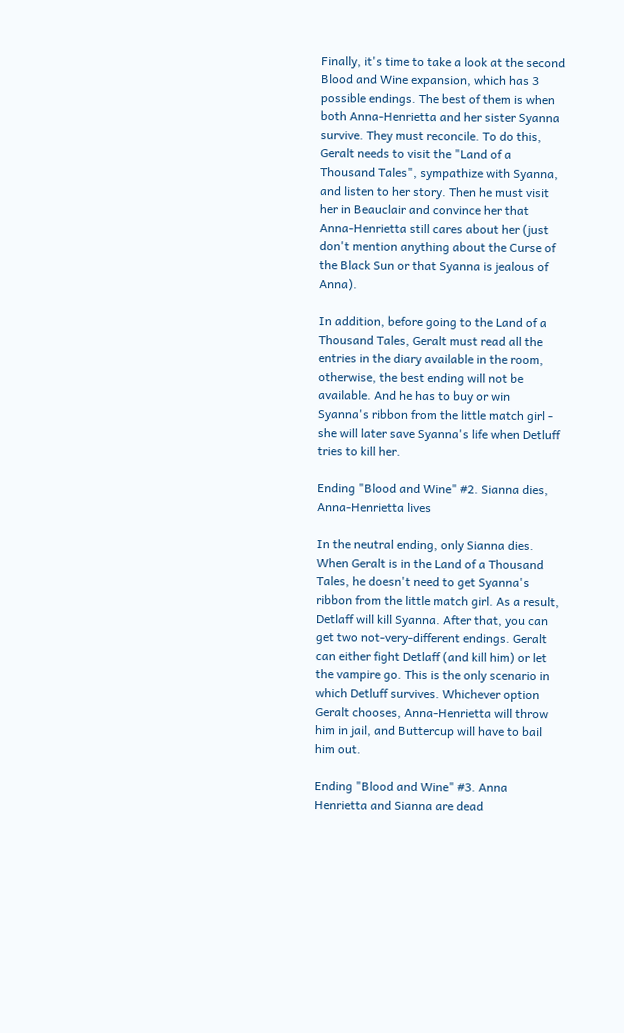Finally, it's time to take a look at the second Blood and Wine expansion, which has 3 possible endings. The best of them is when both Anna-Henrietta and her sister Syanna survive. They must reconcile. To do this, Geralt needs to visit the "Land of a Thousand Tales", sympathize with Syanna, and listen to her story. Then he must visit her in Beauclair and convince her that Anna-Henrietta still cares about her (just don't mention anything about the Curse of the Black Sun or that Syanna is jealous of Anna).

In addition, before going to the Land of a Thousand Tales, Geralt must read all the entries in the diary available in the room, otherwise, the best ending will not be available. And he has to buy or win Syanna's ribbon from the little match girl - she will later save Syanna's life when Detluff tries to kill her.

Ending "Blood and Wine" #2. Sianna dies, Anna-Henrietta lives

In the neutral ending, only Sianna dies. When Geralt is in the Land of a Thousand Tales, he doesn't need to get Syanna's ribbon from the little match girl. As a result, Detlaff will kill Syanna. After that, you can get two not-very-different endings. Geralt can either fight Detlaff (and kill him) or let the vampire go. This is the only scenario in which Detluff survives. Whichever option Geralt chooses, Anna-Henrietta will throw him in jail, and Buttercup will have to bail him out.

Ending "Blood and Wine" #3. Anna Henrietta and Sianna are dead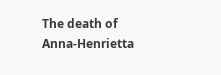The death of Anna-Henrietta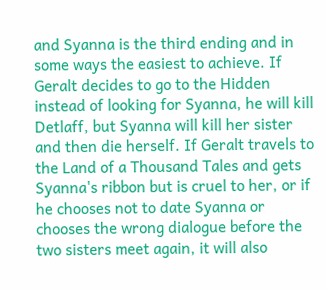and Syanna is the third ending and in some ways the easiest to achieve. If Geralt decides to go to the Hidden instead of looking for Syanna, he will kill Detlaff, but Syanna will kill her sister and then die herself. If Geralt travels to the Land of a Thousand Tales and gets Syanna's ribbon but is cruel to her, or if he chooses not to date Syanna or chooses the wrong dialogue before the two sisters meet again, it will also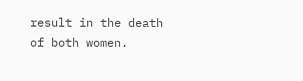result in the death of both women.